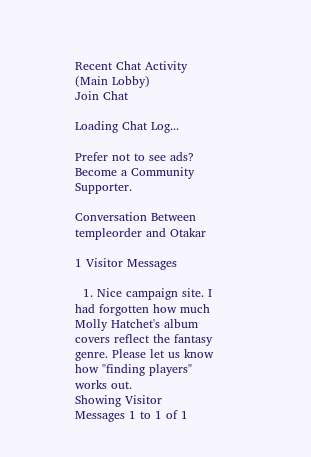Recent Chat Activity (Main Lobby)
Join Chat

Loading Chat Log...

Prefer not to see ads? Become a Community Supporter.

Conversation Between templeorder and Otakar

1 Visitor Messages

  1. Nice campaign site. I had forgotten how much Molly Hatchet's album covers reflect the fantasy genre. Please let us know how "finding players" works out.
Showing Visitor Messages 1 to 1 of 1